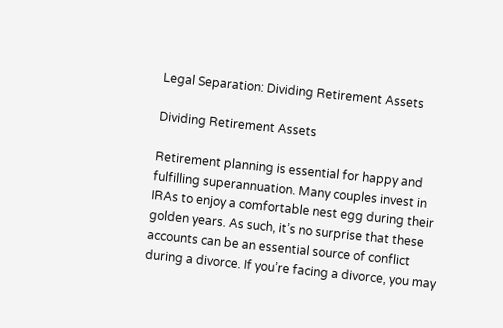Legal Separation: Dividing Retirement Assets

Dividing Retirement Assets

Retirement planning is essential for happy and fulfilling superannuation. Many couples invest in IRAs to enjoy a comfortable nest egg during their golden years. As such, it’s no surprise that these accounts can be an essential source of conflict during a divorce. If you’re facing a divorce, you may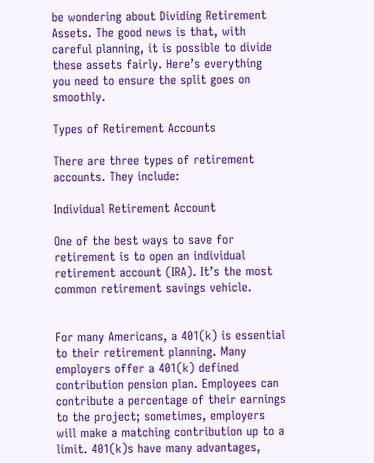be wondering about Dividing Retirement Assets. The good news is that, with careful planning, it is possible to divide these assets fairly. Here’s everything you need to ensure the split goes on smoothly.

Types of Retirement Accounts

There are three types of retirement accounts. They include:

Individual Retirement Account

One of the best ways to save for retirement is to open an individual retirement account (IRA). It’s the most common retirement savings vehicle.


For many Americans, a 401(k) is essential to their retirement planning. Many employers offer a 401(k) defined contribution pension plan. Employees can contribute a percentage of their earnings to the project; sometimes, employers will make a matching contribution up to a limit. 401(k)s have many advantages,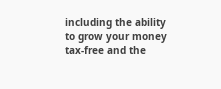including the ability to grow your money tax-free and the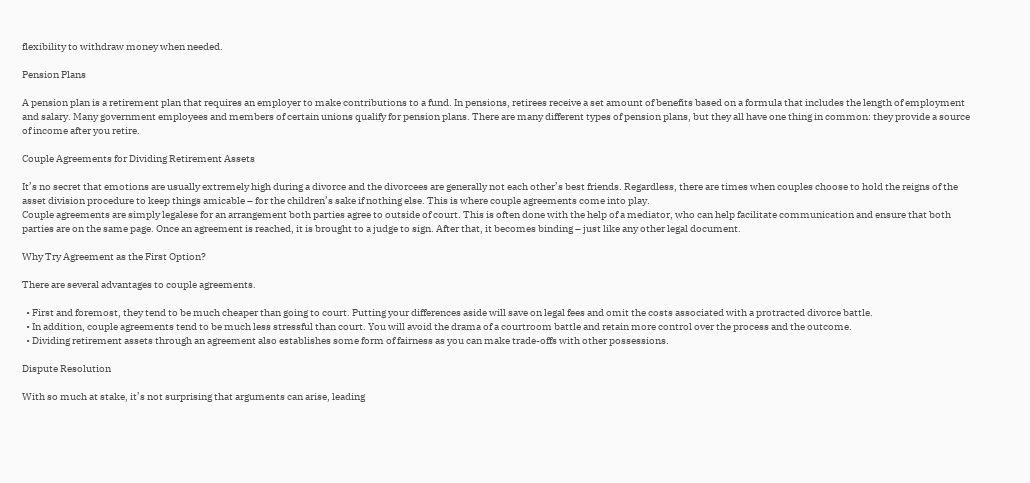flexibility to withdraw money when needed.

Pension Plans

A pension plan is a retirement plan that requires an employer to make contributions to a fund. In pensions, retirees receive a set amount of benefits based on a formula that includes the length of employment and salary. Many government employees and members of certain unions qualify for pension plans. There are many different types of pension plans, but they all have one thing in common: they provide a source of income after you retire.

Couple Agreements for Dividing Retirement Assets

It’s no secret that emotions are usually extremely high during a divorce and the divorcees are generally not each other’s best friends. Regardless, there are times when couples choose to hold the reigns of the asset division procedure to keep things amicable – for the children’s sake if nothing else. This is where couple agreements come into play.
Couple agreements are simply legalese for an arrangement both parties agree to outside of court. This is often done with the help of a mediator, who can help facilitate communication and ensure that both parties are on the same page. Once an agreement is reached, it is brought to a judge to sign. After that, it becomes binding – just like any other legal document.

Why Try Agreement as the First Option?

There are several advantages to couple agreements.

  • First and foremost, they tend to be much cheaper than going to court. Putting your differences aside will save on legal fees and omit the costs associated with a protracted divorce battle.
  • In addition, couple agreements tend to be much less stressful than court. You will avoid the drama of a courtroom battle and retain more control over the process and the outcome.
  • Dividing retirement assets through an agreement also establishes some form of fairness as you can make trade-offs with other possessions.

Dispute Resolution

With so much at stake, it’s not surprising that arguments can arise, leading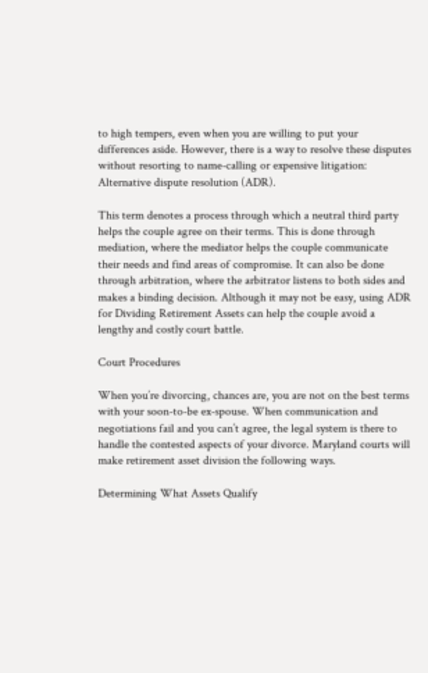to high tempers, even when you are willing to put your differences aside. However, there is a way to resolve these disputes without resorting to name-calling or expensive litigation: Alternative dispute resolution (ADR).

This term denotes a process through which a neutral third party helps the couple agree on their terms. This is done through mediation, where the mediator helps the couple communicate their needs and find areas of compromise. It can also be done through arbitration, where the arbitrator listens to both sides and makes a binding decision. Although it may not be easy, using ADR for Dividing Retirement Assets can help the couple avoid a lengthy and costly court battle.

Court Procedures

When you’re divorcing, chances are, you are not on the best terms with your soon-to-be ex-spouse. When communication and negotiations fail and you can’t agree, the legal system is there to handle the contested aspects of your divorce. Maryland courts will make retirement asset division the following ways.

Determining What Assets Qualify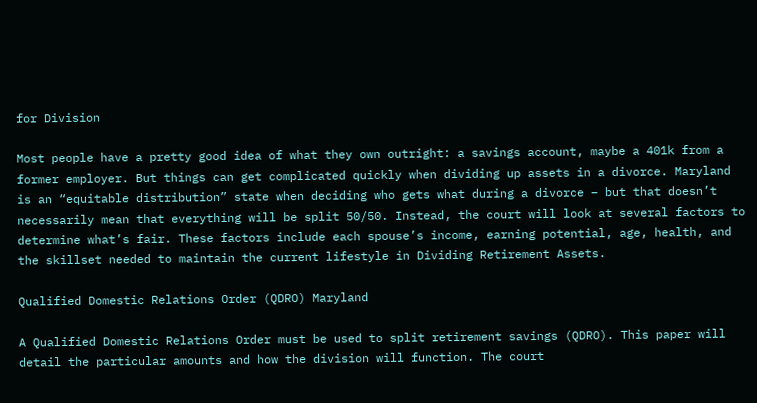for Division

Most people have a pretty good idea of what they own outright: a savings account, maybe a 401k from a former employer. But things can get complicated quickly when dividing up assets in a divorce. Maryland is an “equitable distribution” state when deciding who gets what during a divorce – but that doesn’t necessarily mean that everything will be split 50/50. Instead, the court will look at several factors to determine what’s fair. These factors include each spouse’s income, earning potential, age, health, and the skillset needed to maintain the current lifestyle in Dividing Retirement Assets.

Qualified Domestic Relations Order (QDRO) Maryland

A Qualified Domestic Relations Order must be used to split retirement savings (QDRO). This paper will detail the particular amounts and how the division will function. The court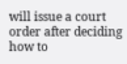will issue a court order after deciding how to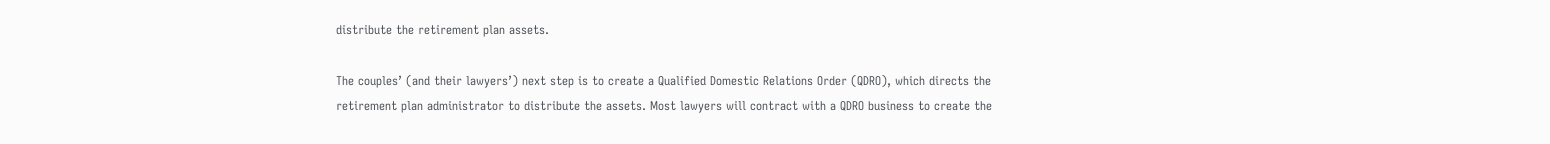distribute the retirement plan assets.

The couples’ (and their lawyers’) next step is to create a Qualified Domestic Relations Order (QDRO), which directs the retirement plan administrator to distribute the assets. Most lawyers will contract with a QDRO business to create the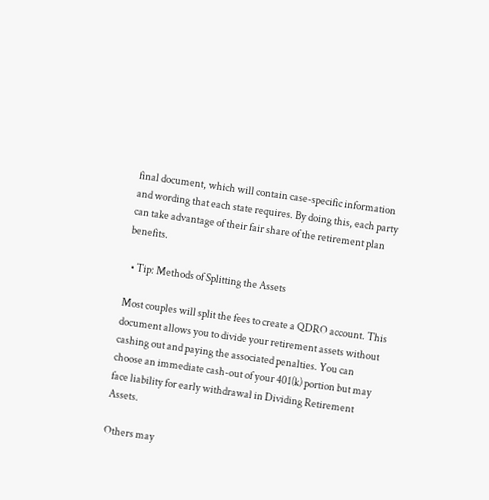final document, which will contain case-specific information and wording that each state requires. By doing this, each party can take advantage of their fair share of the retirement plan benefits.

  • Tip: Methods of Splitting the Assets

Most couples will split the fees to create a QDRO account. This document allows you to divide your retirement assets without cashing out and paying the associated penalties. You can choose an immediate cash-out of your 401(k) portion but may face liability for early withdrawal in Dividing Retirement Assets.

Others may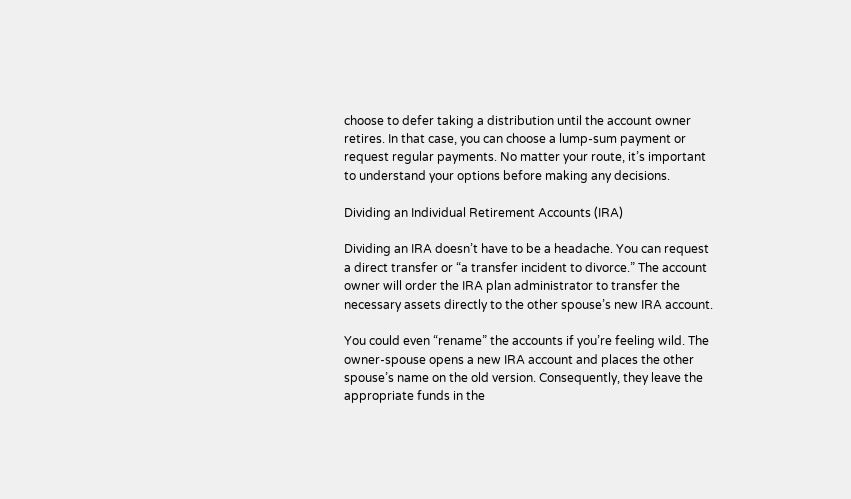choose to defer taking a distribution until the account owner retires. In that case, you can choose a lump-sum payment or request regular payments. No matter your route, it’s important to understand your options before making any decisions.

Dividing an Individual Retirement Accounts (IRA)

Dividing an IRA doesn’t have to be a headache. You can request a direct transfer or “a transfer incident to divorce.” The account owner will order the IRA plan administrator to transfer the necessary assets directly to the other spouse’s new IRA account.

You could even “rename” the accounts if you’re feeling wild. The owner-spouse opens a new IRA account and places the other spouse’s name on the old version. Consequently, they leave the appropriate funds in the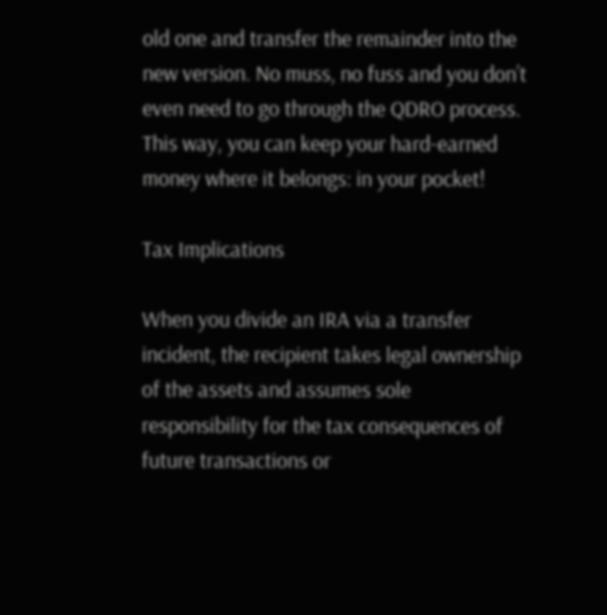old one and transfer the remainder into the new version. No muss, no fuss and you don’t even need to go through the QDRO process. This way, you can keep your hard-earned money where it belongs: in your pocket!

Tax Implications

When you divide an IRA via a transfer incident, the recipient takes legal ownership of the assets and assumes sole responsibility for the tax consequences of future transactions or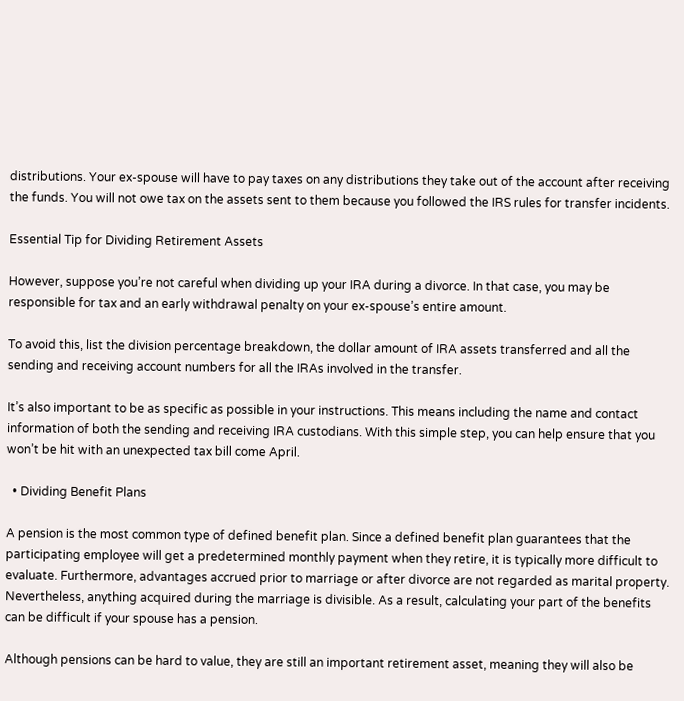distributions. Your ex-spouse will have to pay taxes on any distributions they take out of the account after receiving the funds. You will not owe tax on the assets sent to them because you followed the IRS rules for transfer incidents.

Essential Tip for Dividing Retirement Assets

However, suppose you’re not careful when dividing up your IRA during a divorce. In that case, you may be responsible for tax and an early withdrawal penalty on your ex-spouse’s entire amount.

To avoid this, list the division percentage breakdown, the dollar amount of IRA assets transferred and all the sending and receiving account numbers for all the IRAs involved in the transfer.

It’s also important to be as specific as possible in your instructions. This means including the name and contact information of both the sending and receiving IRA custodians. With this simple step, you can help ensure that you won’t be hit with an unexpected tax bill come April.

  • Dividing Benefit Plans

A pension is the most common type of defined benefit plan. Since a defined benefit plan guarantees that the participating employee will get a predetermined monthly payment when they retire, it is typically more difficult to evaluate. Furthermore, advantages accrued prior to marriage or after divorce are not regarded as marital property. Nevertheless, anything acquired during the marriage is divisible. As a result, calculating your part of the benefits can be difficult if your spouse has a pension.

Although pensions can be hard to value, they are still an important retirement asset, meaning they will also be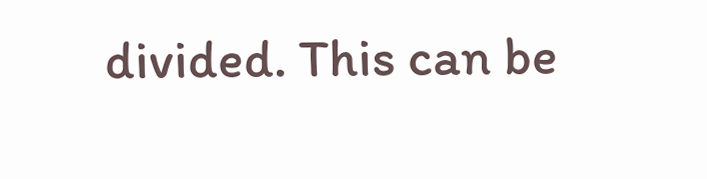divided. This can be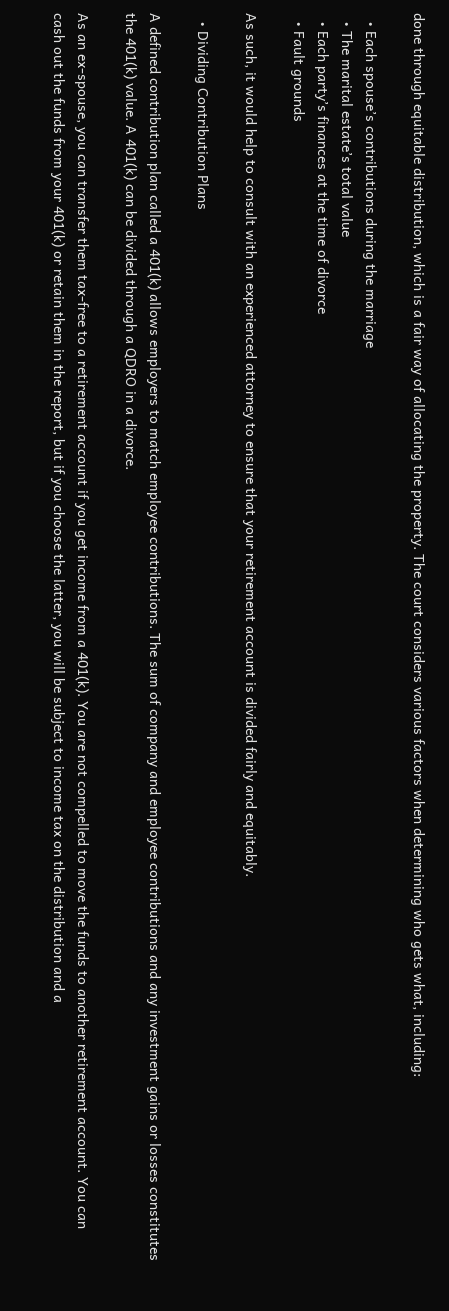done through equitable distribution, which is a fair way of allocating the property. The court considers various factors when determining who gets what, including:

  • Each spouse’s contributions during the marriage
  • The marital estate’s total value
  • Each party’s finances at the time of divorce
  • Fault grounds

As such, it would help to consult with an experienced attorney to ensure that your retirement account is divided fairly and equitably.

  • Dividing Contribution Plans

A defined contribution plan called a 401(k) allows employers to match employee contributions. The sum of company and employee contributions and any investment gains or losses constitutes the 401(k) value. A 401(k) can be divided through a QDRO in a divorce.

As an ex-spouse, you can transfer them tax-free to a retirement account if you get income from a 401(k). You are not compelled to move the funds to another retirement account. You can cash out the funds from your 401(k) or retain them in the report, but if you choose the latter, you will be subject to income tax on the distribution and a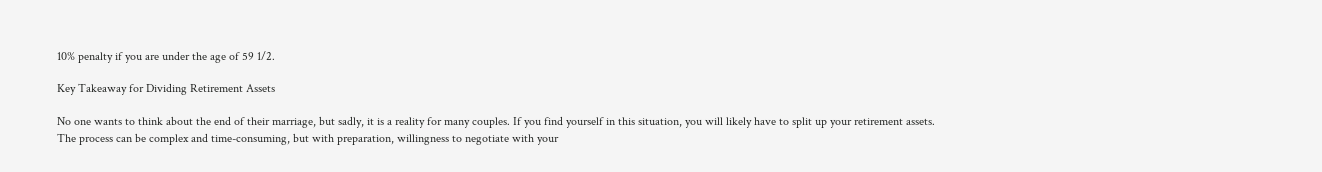10% penalty if you are under the age of 59 1/2.

Key Takeaway for Dividing Retirement Assets

No one wants to think about the end of their marriage, but sadly, it is a reality for many couples. If you find yourself in this situation, you will likely have to split up your retirement assets. The process can be complex and time-consuming, but with preparation, willingness to negotiate with your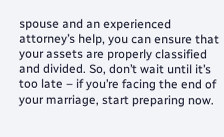spouse and an experienced attorney’s help, you can ensure that your assets are properly classified and divided. So, don’t wait until it’s too late – if you’re facing the end of your marriage, start preparing now.